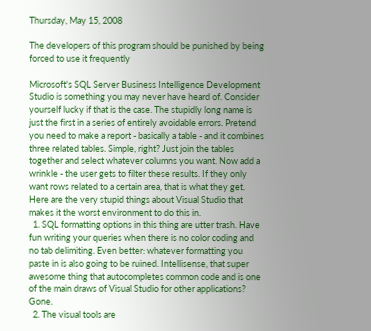Thursday, May 15, 2008

The developers of this program should be punished by being forced to use it frequently

Microsoft's SQL Server Business Intelligence Development Studio is something you may never have heard of. Consider yourself lucky if that is the case. The stupidly long name is just the first in a series of entirely avoidable errors. Pretend you need to make a report - basically a table - and it combines three related tables. Simple, right? Just join the tables together and select whatever columns you want. Now add a wrinkle - the user gets to filter these results. If they only want rows related to a certain area, that is what they get. Here are the very stupid things about Visual Studio that makes it the worst environment to do this in.
  1. SQL formatting options in this thing are utter trash. Have fun writing your queries when there is no color coding and no tab delimiting. Even better: whatever formatting you paste in is also going to be ruined. Intellisense, that super awesome thing that autocompletes common code and is one of the main draws of Visual Studio for other applications? Gone.
  2. The visual tools are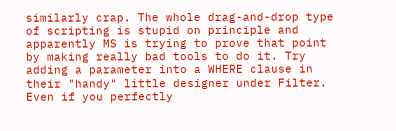similarly crap. The whole drag-and-drop type of scripting is stupid on principle and apparently MS is trying to prove that point by making really bad tools to do it. Try adding a parameter into a WHERE clause in their "handy" little designer under Filter. Even if you perfectly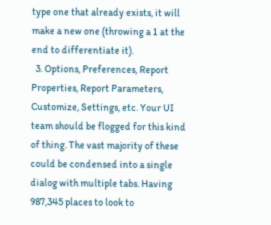type one that already exists, it will make a new one (throwing a 1 at the end to differentiate it).
  3. Options, Preferences, Report Properties, Report Parameters, Customize, Settings, etc. Your UI team should be flogged for this kind of thing. The vast majority of these could be condensed into a single dialog with multiple tabs. Having 987,345 places to look to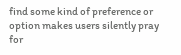find some kind of preference or option makes users silently pray for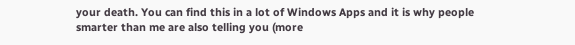your death. You can find this in a lot of Windows Apps and it is why people smarter than me are also telling you (more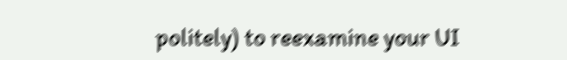politely) to reexamine your UI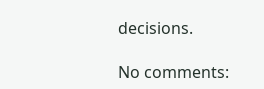decisions.

No comments: